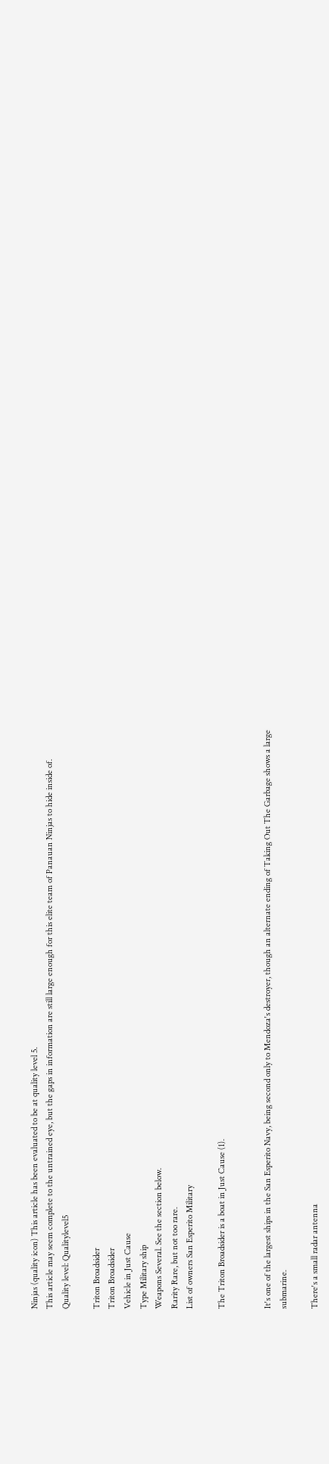Ninjas (quality icon) This article has been evaluated to be at quality level 5.
This article may seem complete to the untrained eye, but the gaps in information are still large enough for this elite team of Panauan Ninjas to hide inside of.
Quality level: Qualitylevel5

Triton Broadsider
Triton Broadsider
Vehicle in Just Cause
Type Military ship
Weapons Several. See the section below.
Rarity Rare, but not too rare.
List of owners San Esperito Military

The Triton Broadsider is a boat in Just Cause (1).


It's one of the largest ships in the San Esperito Navy, being second only to Mendoza's destroyer, though an alternate ending of Taking Out The Garbage shows a large submarine.

There's a small radar antenna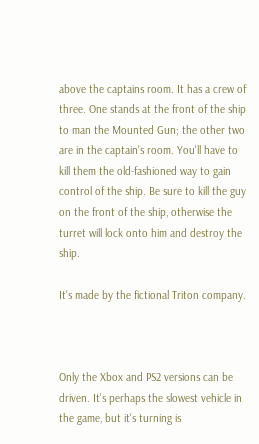above the captains room. It has a crew of three. One stands at the front of the ship to man the Mounted Gun; the other two are in the captain's room. You'll have to kill them the old-fashioned way to gain control of the ship. Be sure to kill the guy on the front of the ship, otherwise the turret will lock onto him and destroy the ship.

It's made by the fictional Triton company.



Only the Xbox and PS2 versions can be driven. It's perhaps the slowest vehicle in the game, but it's turning is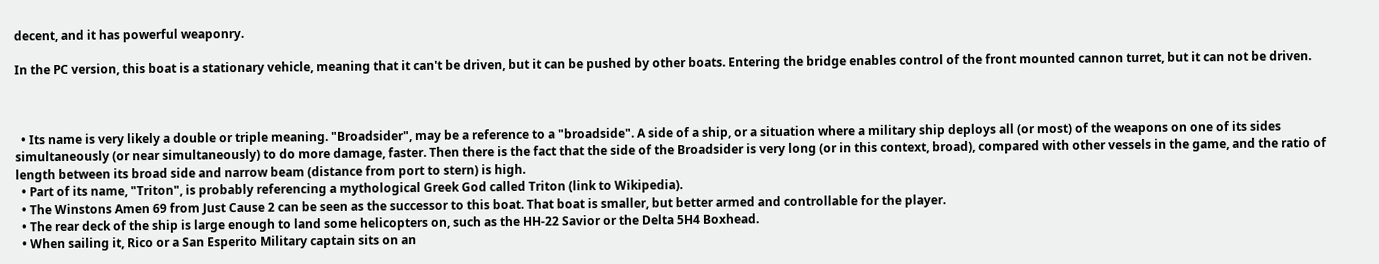decent, and it has powerful weaponry.

In the PC version, this boat is a stationary vehicle, meaning that it can't be driven, but it can be pushed by other boats. Entering the bridge enables control of the front mounted cannon turret, but it can not be driven.



  • Its name is very likely a double or triple meaning. "Broadsider", may be a reference to a "broadside". A side of a ship, or a situation where a military ship deploys all (or most) of the weapons on one of its sides simultaneously (or near simultaneously) to do more damage, faster. Then there is the fact that the side of the Broadsider is very long (or in this context, broad), compared with other vessels in the game, and the ratio of length between its broad side and narrow beam (distance from port to stern) is high.
  • Part of its name, "Triton", is probably referencing a mythological Greek God called Triton (link to Wikipedia).
  • The Winstons Amen 69 from Just Cause 2 can be seen as the successor to this boat. That boat is smaller, but better armed and controllable for the player.
  • The rear deck of the ship is large enough to land some helicopters on, such as the HH-22 Savior or the Delta 5H4 Boxhead.
  • When sailing it, Rico or a San Esperito Military captain sits on an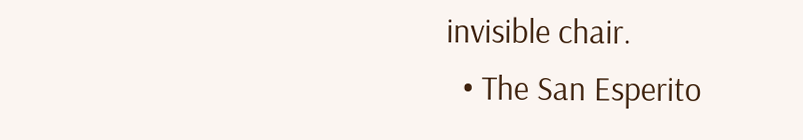invisible chair.
  • The San Esperito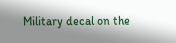Military decal on the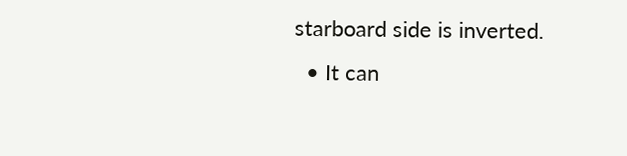starboard side is inverted.
  • It can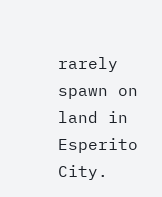rarely spawn on land in Esperito City.